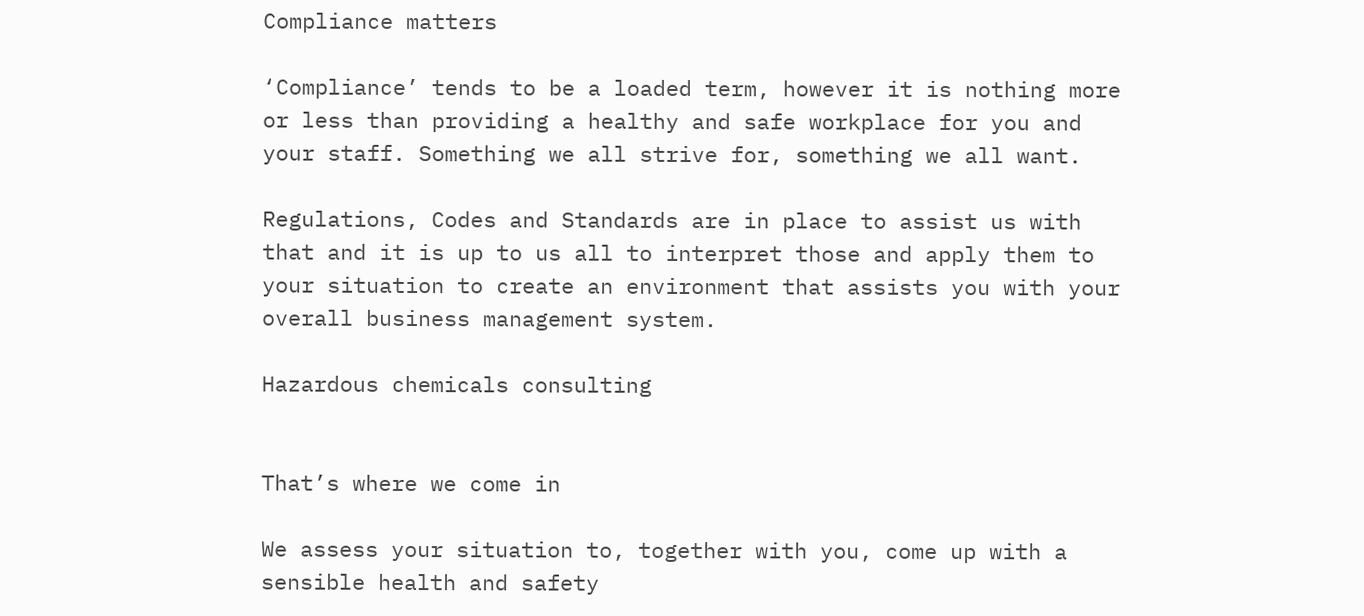Compliance matters

‘Compliance’ tends to be a loaded term, however it is nothing more or less than providing a healthy and safe workplace for you and your staff. Something we all strive for, something we all want.

Regulations, Codes and Standards are in place to assist us with that and it is up to us all to interpret those and apply them to your situation to create an environment that assists you with your overall business management system.

Hazardous chemicals consulting


That’s where we come in

We assess your situation to, together with you, come up with a sensible health and safety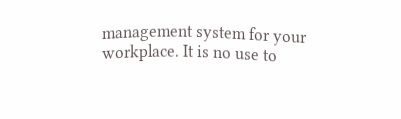management system for your workplace. It is no use to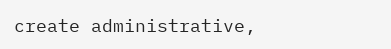create administrative,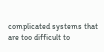complicated systems that are too difficult to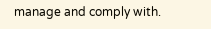manage and comply with.